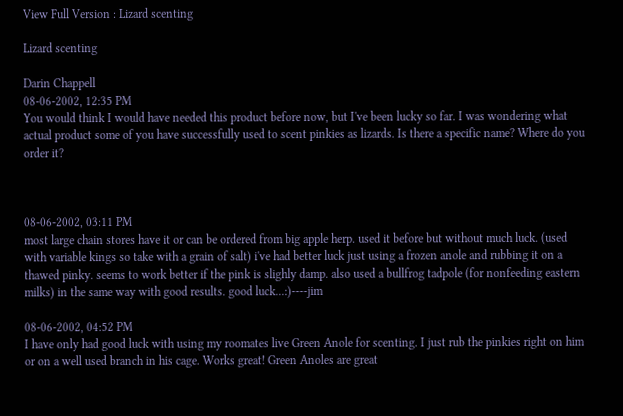View Full Version : Lizard scenting

Lizard scenting

Darin Chappell
08-06-2002, 12:35 PM
You would think I would have needed this product before now, but I've been lucky so far. I was wondering what actual product some of you have successfully used to scent pinkies as lizards. Is there a specific name? Where do you order it?



08-06-2002, 03:11 PM
most large chain stores have it or can be ordered from big apple herp. used it before but without much luck. (used with variable kings so take with a grain of salt) i've had better luck just using a frozen anole and rubbing it on a thawed pinky. seems to work better if the pink is slighly damp. also used a bullfrog tadpole (for nonfeeding eastern milks) in the same way with good results. good luck...:)----jim

08-06-2002, 04:52 PM
I have only had good luck with using my roomates live Green Anole for scenting. I just rub the pinkies right on him or on a well used branch in his cage. Works great! Green Anoles are great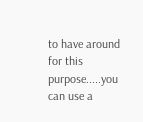to have around for this purpose.....you can use a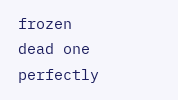frozen dead one perfectly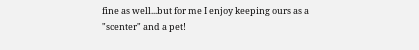fine as well...but for me I enjoy keeping ours as a "scenter" and a pet!